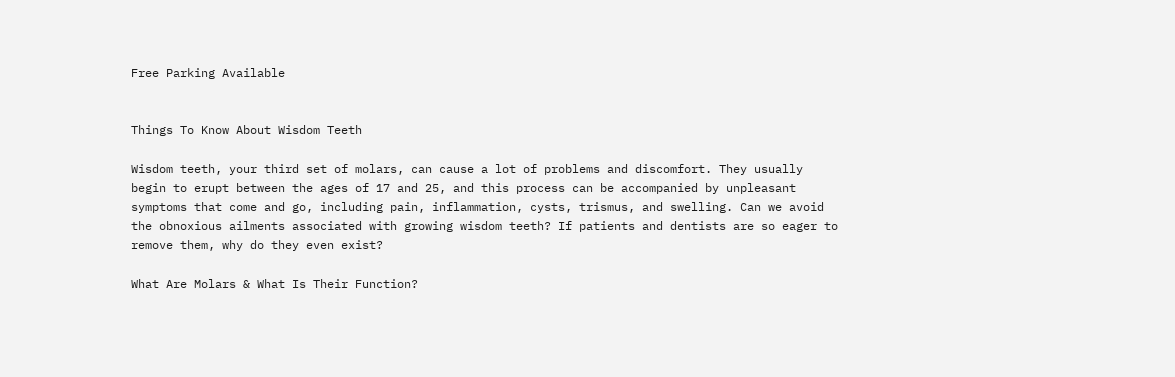Free Parking Available


Things To Know About Wisdom Teeth

Wisdom teeth, your third set of molars, can cause a lot of problems and discomfort. They usually begin to erupt between the ages of 17 and 25, and this process can be accompanied by unpleasant symptoms that come and go, including pain, inflammation, cysts, trismus, and swelling. Can we avoid the obnoxious ailments associated with growing wisdom teeth? If patients and dentists are so eager to remove them, why do they even exist?

What Are Molars & What Is Their Function?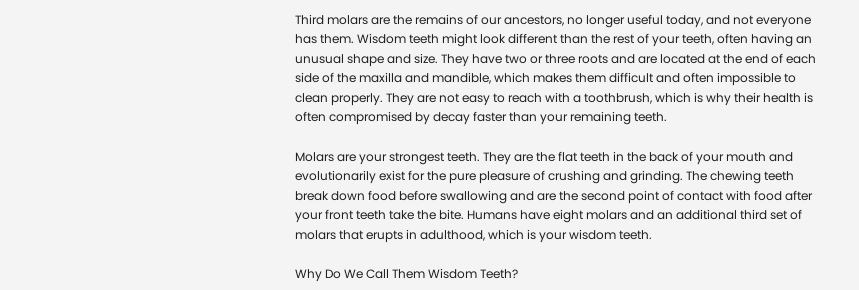Third molars are the remains of our ancestors, no longer useful today, and not everyone has them. Wisdom teeth might look different than the rest of your teeth, often having an unusual shape and size. They have two or three roots and are located at the end of each side of the maxilla and mandible, which makes them difficult and often impossible to clean properly. They are not easy to reach with a toothbrush, which is why their health is often compromised by decay faster than your remaining teeth.

Molars are your strongest teeth. They are the flat teeth in the back of your mouth and evolutionarily exist for the pure pleasure of crushing and grinding. The chewing teeth break down food before swallowing and are the second point of contact with food after your front teeth take the bite. Humans have eight molars and an additional third set of molars that erupts in adulthood, which is your wisdom teeth.

Why Do We Call Them Wisdom Teeth?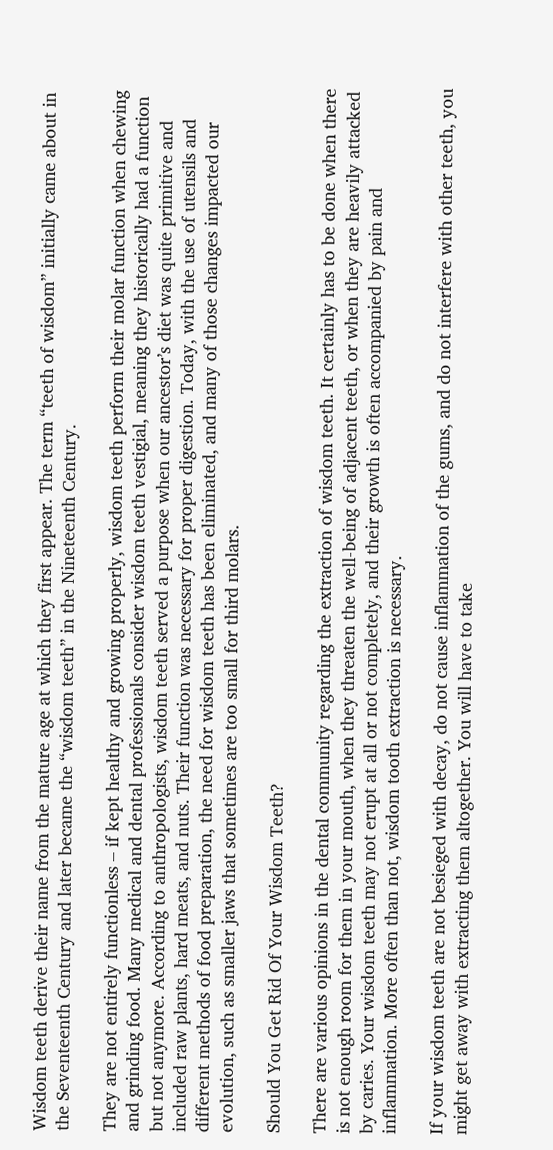Wisdom teeth derive their name from the mature age at which they first appear. The term “teeth of wisdom” initially came about in the Seventeenth Century and later became the “wisdom teeth” in the Nineteenth Century.

They are not entirely functionless – if kept healthy and growing properly, wisdom teeth perform their molar function when chewing and grinding food. Many medical and dental professionals consider wisdom teeth vestigial, meaning they historically had a function but not anymore. According to anthropologists, wisdom teeth served a purpose when our ancestor’s diet was quite primitive and included raw plants, hard meats, and nuts. Their function was necessary for proper digestion. Today, with the use of utensils and different methods of food preparation, the need for wisdom teeth has been eliminated, and many of those changes impacted our evolution, such as smaller jaws that sometimes are too small for third molars.

Should You Get Rid Of Your Wisdom Teeth?

There are various opinions in the dental community regarding the extraction of wisdom teeth. It certainly has to be done when there is not enough room for them in your mouth, when they threaten the well-being of adjacent teeth, or when they are heavily attacked by caries. Your wisdom teeth may not erupt at all or not completely, and their growth is often accompanied by pain and inflammation. More often than not, wisdom tooth extraction is necessary.

If your wisdom teeth are not besieged with decay, do not cause inflammation of the gums, and do not interfere with other teeth, you might get away with extracting them altogether. You will have to take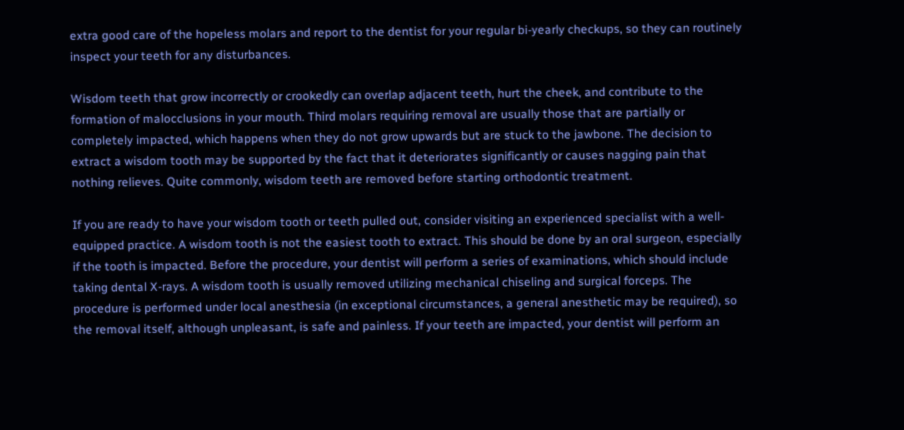extra good care of the hopeless molars and report to the dentist for your regular bi-yearly checkups, so they can routinely inspect your teeth for any disturbances.

Wisdom teeth that grow incorrectly or crookedly can overlap adjacent teeth, hurt the cheek, and contribute to the formation of malocclusions in your mouth. Third molars requiring removal are usually those that are partially or completely impacted, which happens when they do not grow upwards but are stuck to the jawbone. The decision to extract a wisdom tooth may be supported by the fact that it deteriorates significantly or causes nagging pain that nothing relieves. Quite commonly, wisdom teeth are removed before starting orthodontic treatment.

If you are ready to have your wisdom tooth or teeth pulled out, consider visiting an experienced specialist with a well-equipped practice. A wisdom tooth is not the easiest tooth to extract. This should be done by an oral surgeon, especially if the tooth is impacted. Before the procedure, your dentist will perform a series of examinations, which should include taking dental X-rays. A wisdom tooth is usually removed utilizing mechanical chiseling and surgical forceps. The procedure is performed under local anesthesia (in exceptional circumstances, a general anesthetic may be required), so the removal itself, although unpleasant, is safe and painless. If your teeth are impacted, your dentist will perform an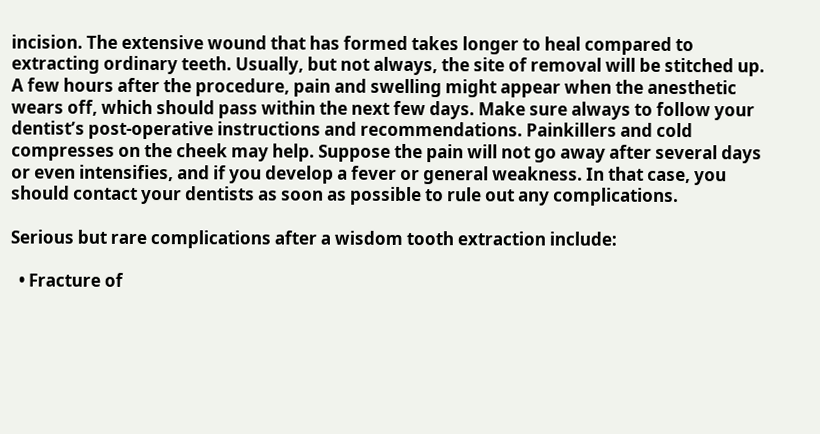incision. The extensive wound that has formed takes longer to heal compared to extracting ordinary teeth. Usually, but not always, the site of removal will be stitched up. A few hours after the procedure, pain and swelling might appear when the anesthetic wears off, which should pass within the next few days. Make sure always to follow your dentist’s post-operative instructions and recommendations. Painkillers and cold compresses on the cheek may help. Suppose the pain will not go away after several days or even intensifies, and if you develop a fever or general weakness. In that case, you should contact your dentists as soon as possible to rule out any complications.

Serious but rare complications after a wisdom tooth extraction include:

  • Fracture of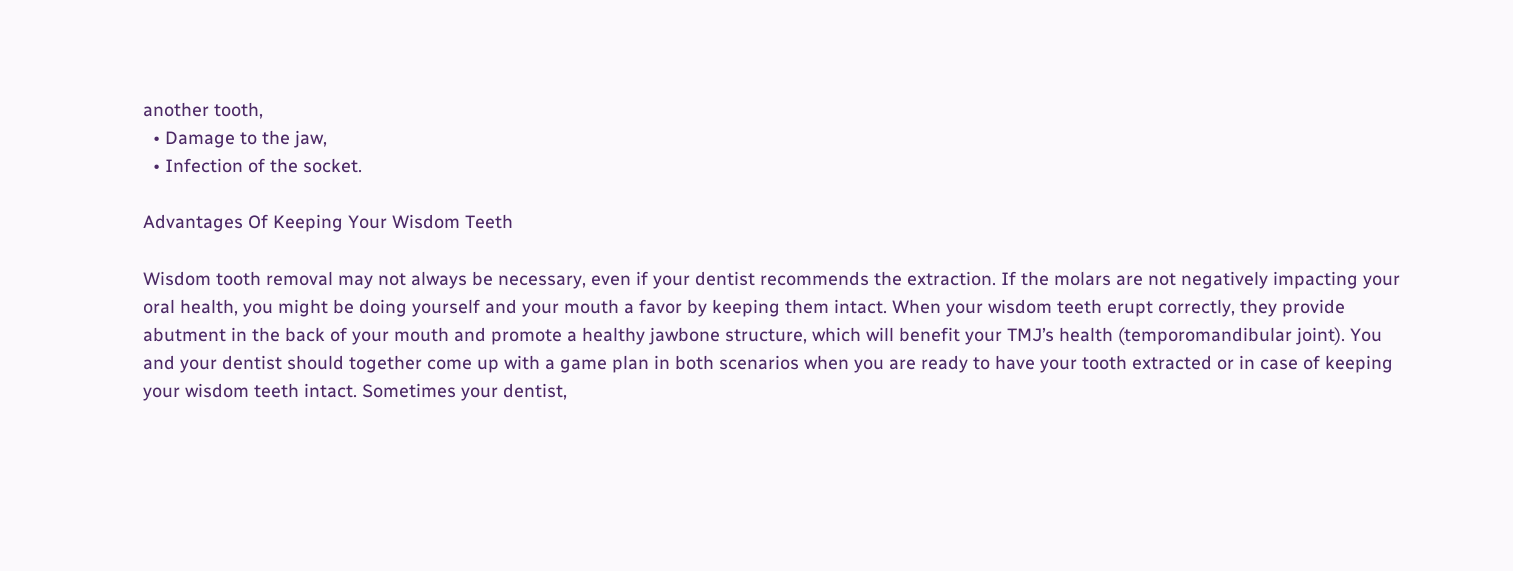another tooth,
  • Damage to the jaw,
  • Infection of the socket.

Advantages Of Keeping Your Wisdom Teeth

Wisdom tooth removal may not always be necessary, even if your dentist recommends the extraction. If the molars are not negatively impacting your oral health, you might be doing yourself and your mouth a favor by keeping them intact. When your wisdom teeth erupt correctly, they provide abutment in the back of your mouth and promote a healthy jawbone structure, which will benefit your TMJ’s health (temporomandibular joint). You and your dentist should together come up with a game plan in both scenarios when you are ready to have your tooth extracted or in case of keeping your wisdom teeth intact. Sometimes your dentist,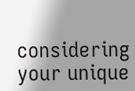considering your unique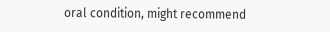oral condition, might recommend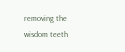removing the wisdom teeth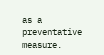as a preventative measure.